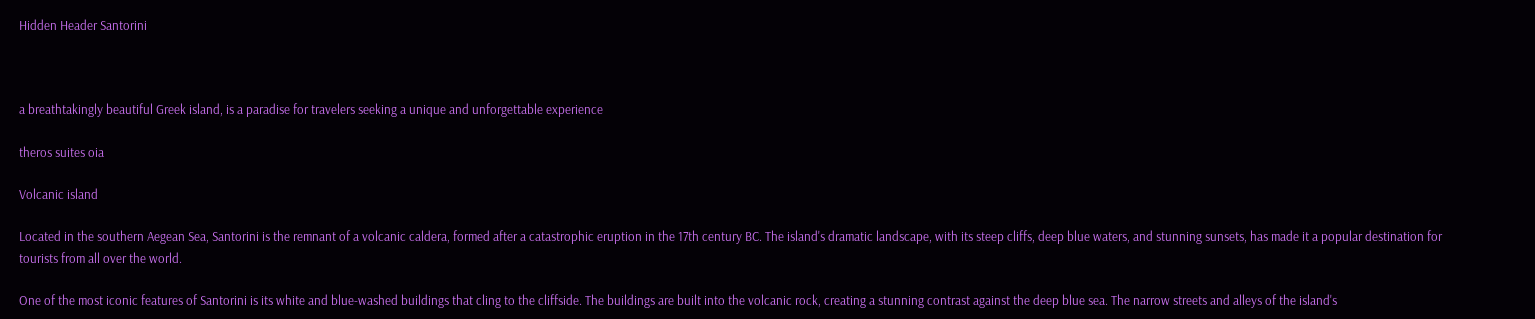Hidden Header Santorini



a breathtakingly beautiful Greek island, is a paradise for travelers seeking a unique and unforgettable experience

theros suites oia

Volcanic island

Located in the southern Aegean Sea, Santorini is the remnant of a volcanic caldera, formed after a catastrophic eruption in the 17th century BC. The island's dramatic landscape, with its steep cliffs, deep blue waters, and stunning sunsets, has made it a popular destination for tourists from all over the world.

One of the most iconic features of Santorini is its white and blue-washed buildings that cling to the cliffside. The buildings are built into the volcanic rock, creating a stunning contrast against the deep blue sea. The narrow streets and alleys of the island's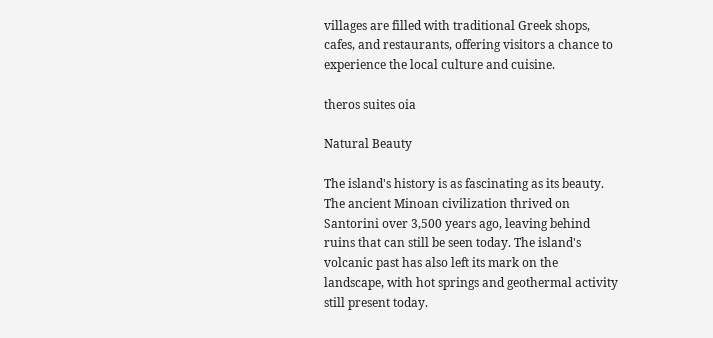villages are filled with traditional Greek shops, cafes, and restaurants, offering visitors a chance to experience the local culture and cuisine.

theros suites oia

Natural Beauty

The island's history is as fascinating as its beauty. The ancient Minoan civilization thrived on Santorini over 3,500 years ago, leaving behind ruins that can still be seen today. The island's volcanic past has also left its mark on the landscape, with hot springs and geothermal activity still present today.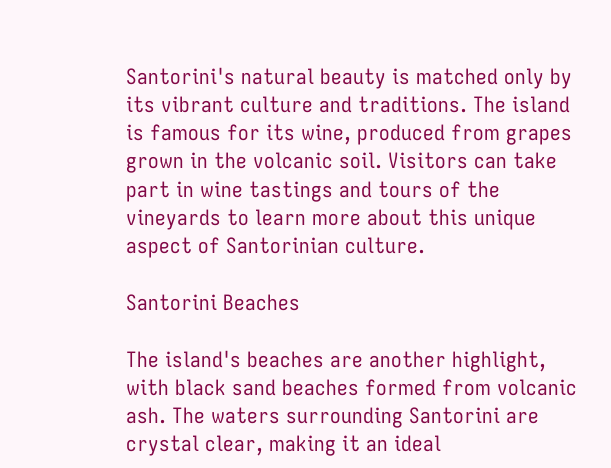Santorini's natural beauty is matched only by its vibrant culture and traditions. The island is famous for its wine, produced from grapes grown in the volcanic soil. Visitors can take part in wine tastings and tours of the vineyards to learn more about this unique aspect of Santorinian culture.

Santorini Beaches

The island's beaches are another highlight, with black sand beaches formed from volcanic ash. The waters surrounding Santorini are crystal clear, making it an ideal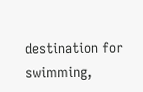destination for swimming,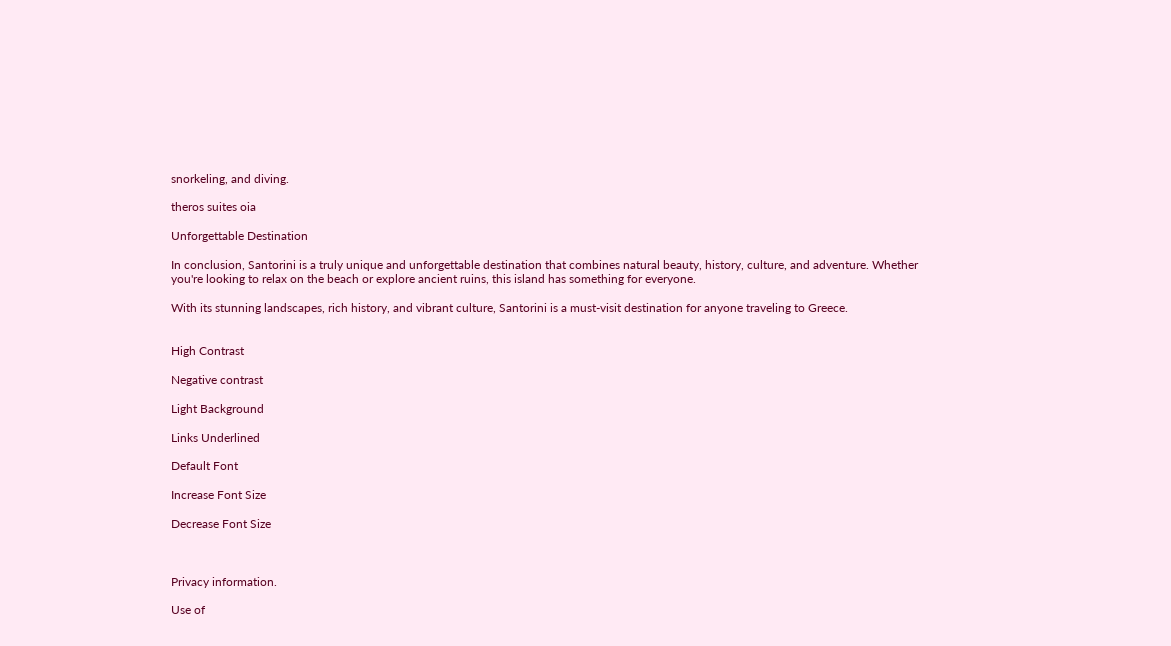snorkeling, and diving.

theros suites oia

Unforgettable Destination

In conclusion, Santorini is a truly unique and unforgettable destination that combines natural beauty, history, culture, and adventure. Whether you're looking to relax on the beach or explore ancient ruins, this island has something for everyone.

With its stunning landscapes, rich history, and vibrant culture, Santorini is a must-visit destination for anyone traveling to Greece.


High Contrast

Negative contrast

Light Background

Links Underlined

Default Font

Increase Font Size

Decrease Font Size



Privacy information.

Use of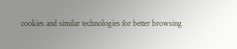cookies and similar technologies for better browsing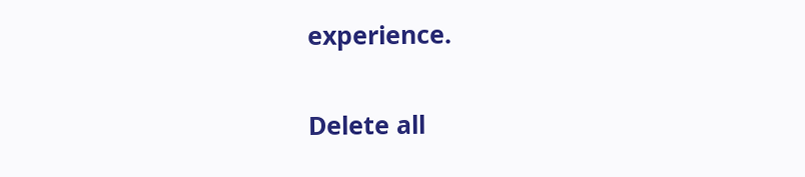experience.


Delete all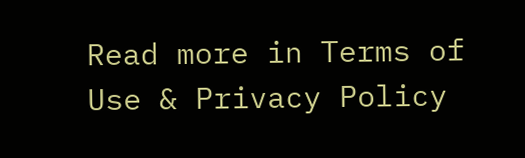Read more in Terms of Use & Privacy Policy